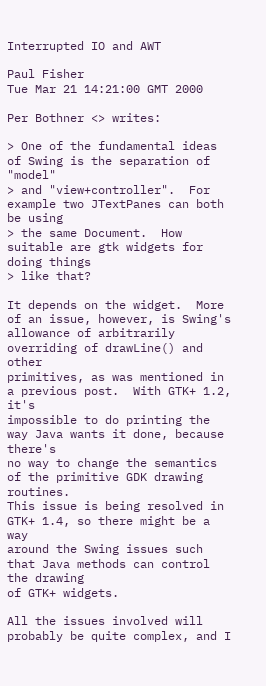Interrupted IO and AWT

Paul Fisher
Tue Mar 21 14:21:00 GMT 2000

Per Bothner <> writes:

> One of the fundamental ideas of Swing is the separation of "model"
> and "view+controller".  For example two JTextPanes can both be using
> the same Document.  How suitable are gtk widgets for doing things
> like that?

It depends on the widget.  More of an issue, however, is Swing's
allowance of arbitrarily overriding of drawLine() and other
primitives, as was mentioned in a previous post.  With GTK+ 1.2, it's
impossible to do printing the way Java wants it done, because there's
no way to change the semantics of the primitive GDK drawing routines.
This issue is being resolved in GTK+ 1.4, so there might be a way
around the Swing issues such that Java methods can control the drawing
of GTK+ widgets.

All the issues involved will probably be quite complex, and I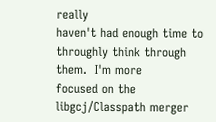really
haven't had enough time to throughly think through them.  I'm more
focused on the libgcj/Classpath merger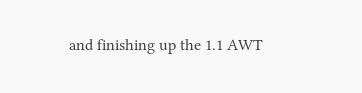and finishing up the 1.1 AWT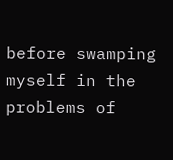before swamping myself in the problems of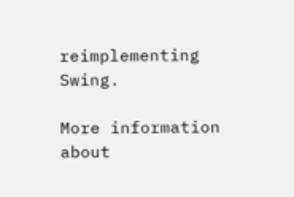reimplementing Swing.

More information about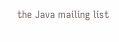the Java mailing list